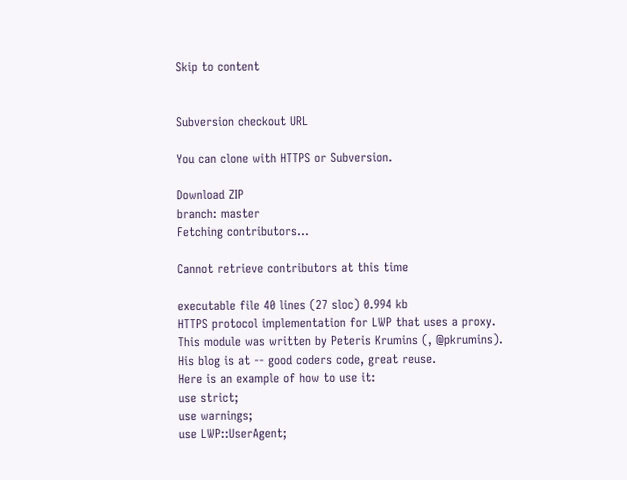Skip to content


Subversion checkout URL

You can clone with HTTPS or Subversion.

Download ZIP
branch: master
Fetching contributors…

Cannot retrieve contributors at this time

executable file 40 lines (27 sloc) 0.994 kb
HTTPS protocol implementation for LWP that uses a proxy.
This module was written by Peteris Krumins (, @pkrumins).
His blog is at -- good coders code, great reuse.
Here is an example of how to use it:
use strict;
use warnings;
use LWP::UserAgent;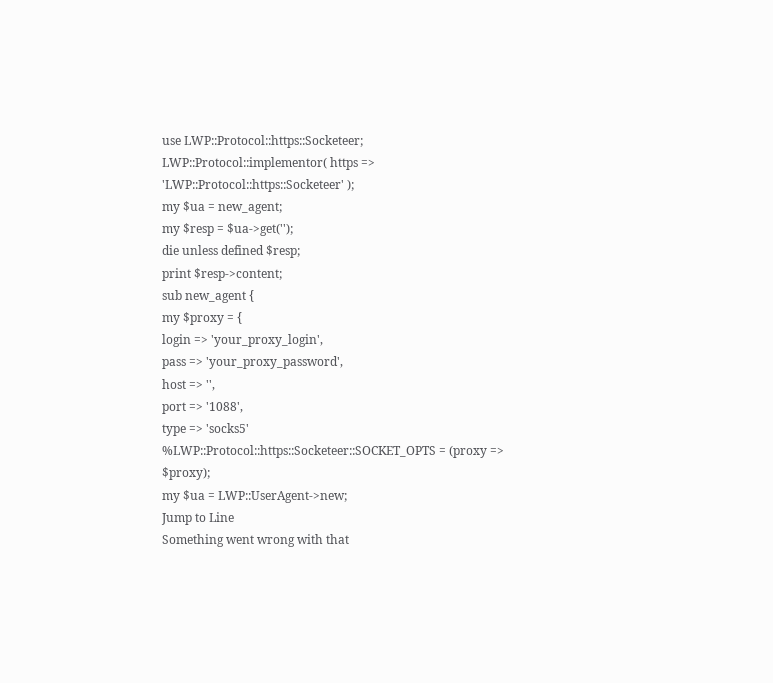use LWP::Protocol::https::Socketeer;
LWP::Protocol::implementor( https => 'LWP::Protocol::https::Socketeer' );
my $ua = new_agent;
my $resp = $ua->get('');
die unless defined $resp;
print $resp->content;
sub new_agent {
my $proxy = {
login => 'your_proxy_login',
pass => 'your_proxy_password',
host => '',
port => '1088',
type => 'socks5'
%LWP::Protocol::https::Socketeer::SOCKET_OPTS = (proxy => $proxy);
my $ua = LWP::UserAgent->new;
Jump to Line
Something went wrong with that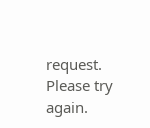request. Please try again.